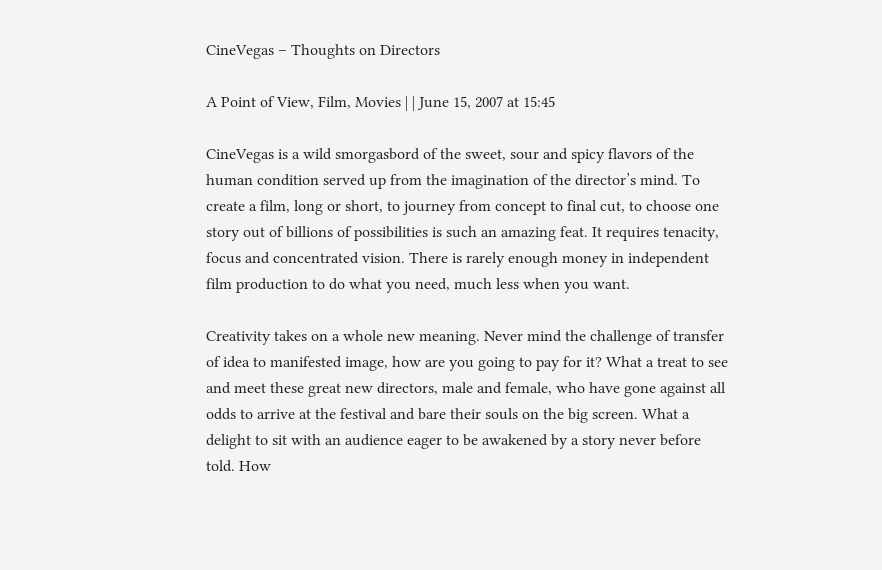CineVegas – Thoughts on Directors

A Point of View, Film, Movies | | June 15, 2007 at 15:45

CineVegas is a wild smorgasbord of the sweet, sour and spicy flavors of the human condition served up from the imagination of the director’s mind. To create a film, long or short, to journey from concept to final cut, to choose one story out of billions of possibilities is such an amazing feat. It requires tenacity, focus and concentrated vision. There is rarely enough money in independent film production to do what you need, much less when you want.

Creativity takes on a whole new meaning. Never mind the challenge of transfer of idea to manifested image, how are you going to pay for it? What a treat to see and meet these great new directors, male and female, who have gone against all odds to arrive at the festival and bare their souls on the big screen. What a delight to sit with an audience eager to be awakened by a story never before told. How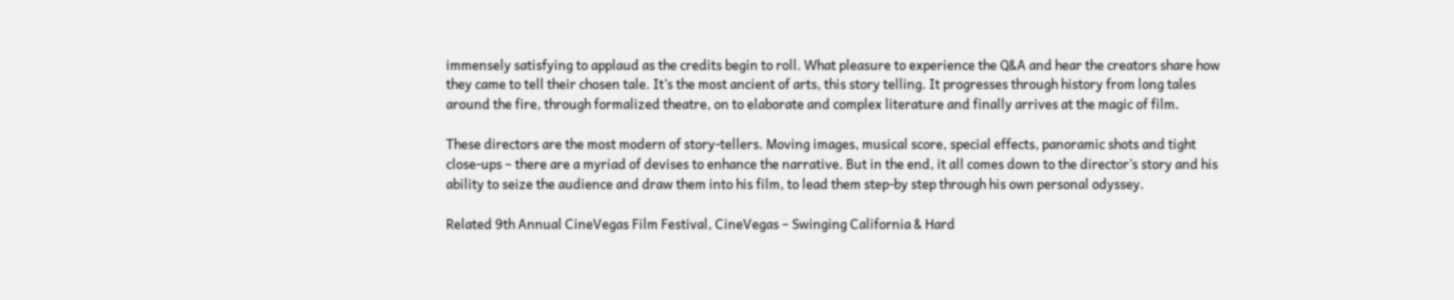immensely satisfying to applaud as the credits begin to roll. What pleasure to experience the Q&A and hear the creators share how they came to tell their chosen tale. It’s the most ancient of arts, this story telling. It progresses through history from long tales around the fire, through formalized theatre, on to elaborate and complex literature and finally arrives at the magic of film.

These directors are the most modern of story-tellers. Moving images, musical score, special effects, panoramic shots and tight close-ups – there are a myriad of devises to enhance the narrative. But in the end, it all comes down to the director’s story and his ability to seize the audience and draw them into his film, to lead them step-by step through his own personal odyssey.

Related 9th Annual CineVegas Film Festival, CineVegas – Swinging California & Hard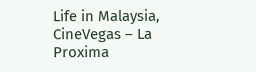Life in Malaysia, CineVegas – La Proxima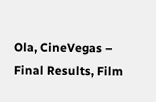Ola, CineVegas – Final Results, Film